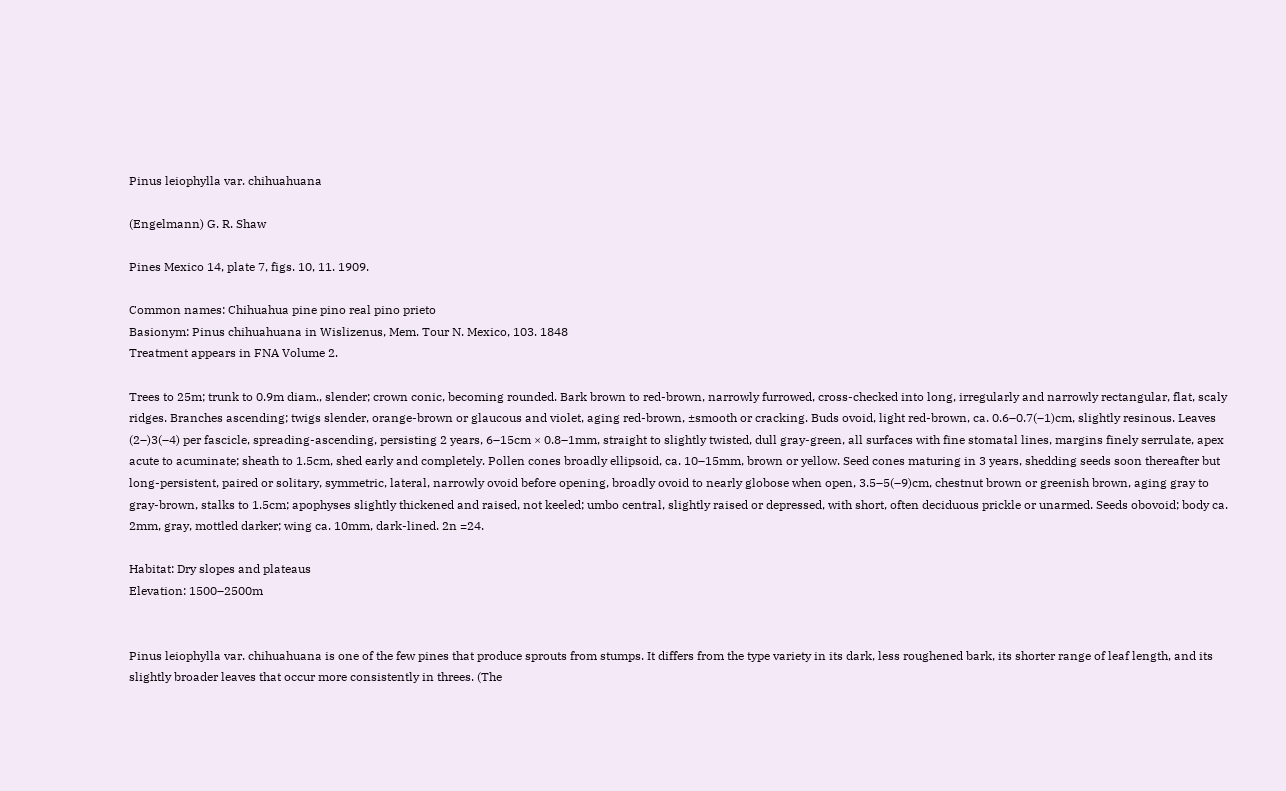Pinus leiophylla var. chihuahuana

(Engelmann) G. R. Shaw

Pines Mexico 14, plate 7, figs. 10, 11. 1909.

Common names: Chihuahua pine pino real pino prieto
Basionym: Pinus chihuahuana in Wislizenus, Mem. Tour N. Mexico, 103. 1848
Treatment appears in FNA Volume 2.

Trees to 25m; trunk to 0.9m diam., slender; crown conic, becoming rounded. Bark brown to red-brown, narrowly furrowed, cross-checked into long, irregularly and narrowly rectangular, flat, scaly ridges. Branches ascending; twigs slender, orange-brown or glaucous and violet, aging red-brown, ±smooth or cracking. Buds ovoid, light red-brown, ca. 0.6–0.7(–1)cm, slightly resinous. Leaves (2–)3(–4) per fascicle, spreading-ascending, persisting 2 years, 6–15cm × 0.8–1mm, straight to slightly twisted, dull gray-green, all surfaces with fine stomatal lines, margins finely serrulate, apex acute to acuminate; sheath to 1.5cm, shed early and completely. Pollen cones broadly ellipsoid, ca. 10–15mm, brown or yellow. Seed cones maturing in 3 years, shedding seeds soon thereafter but long-persistent, paired or solitary, symmetric, lateral, narrowly ovoid before opening, broadly ovoid to nearly globose when open, 3.5–5(–9)cm, chestnut brown or greenish brown, aging gray to gray-brown, stalks to 1.5cm; apophyses slightly thickened and raised, not keeled; umbo central, slightly raised or depressed, with short, often deciduous prickle or unarmed. Seeds obovoid; body ca. 2mm, gray, mottled darker; wing ca. 10mm, dark-lined. 2n =24.

Habitat: Dry slopes and plateaus
Elevation: 1500–2500m


Pinus leiophylla var. chihuahuana is one of the few pines that produce sprouts from stumps. It differs from the type variety in its dark, less roughened bark, its shorter range of leaf length, and its slightly broader leaves that occur more consistently in threes. (The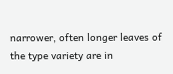narrower, often longer leaves of the type variety are in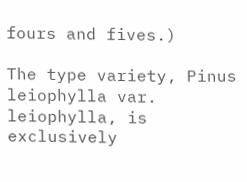fours and fives.)

The type variety, Pinus leiophylla var. leiophylla, is exclusively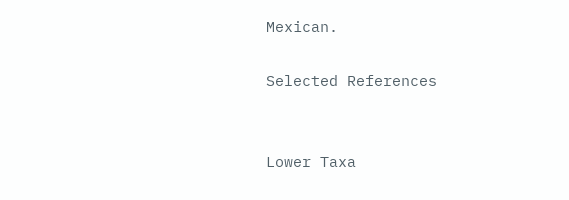Mexican.

Selected References


Lower Taxa